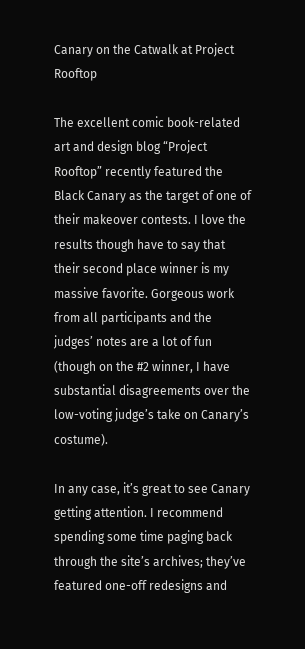Canary on the Catwalk at Project Rooftop

The excellent comic book-related art and design blog “Project Rooftop” recently featured the Black Canary as the target of one of their makeover contests. I love the results though have to say that their second place winner is my massive favorite. Gorgeous work from all participants and the judges’ notes are a lot of fun (though on the #2 winner, I have substantial disagreements over the low-voting judge’s take on Canary’s costume).

In any case, it’s great to see Canary getting attention. I recommend spending some time paging back through the site’s archives; they’ve featured one-off redesigns and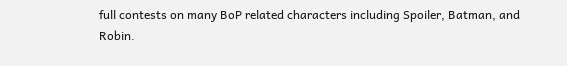full contests on many BoP related characters including Spoiler, Batman, and Robin.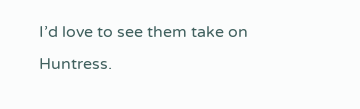I’d love to see them take on Huntress.